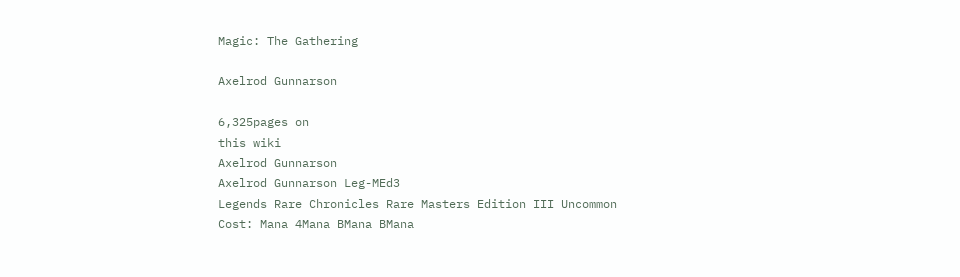Magic: The Gathering

Axelrod Gunnarson

6,325pages on
this wiki
Axelrod Gunnarson
Axelrod Gunnarson Leg-MEd3
Legends Rare Chronicles Rare Masters Edition III Uncommon
Cost: Mana 4Mana BMana BMana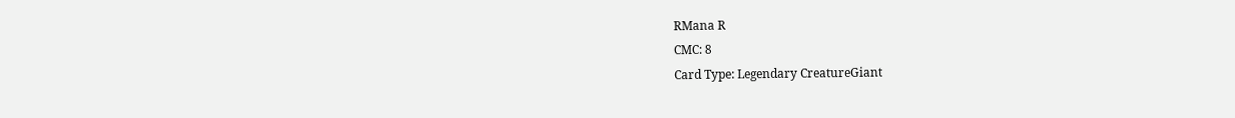RMana R
CMC: 8
Card Type: Legendary CreatureGiant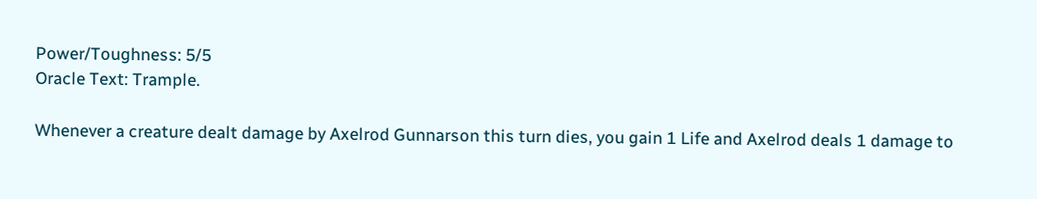Power/Toughness: 5/5
Oracle Text: Trample.

Whenever a creature dealt damage by Axelrod Gunnarson this turn dies, you gain 1 Life and Axelrod deals 1 damage to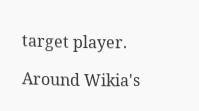target player.

Around Wikia's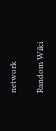network

Random Wiki